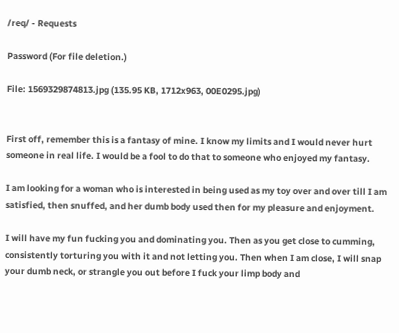/req/ - Requests

Password (For file deletion.)

File: 1569329874813.jpg (135.95 KB, 1712x963, 00E0295.jpg)


First off, remember this is a fantasy of mine. I know my limits and I would never hurt someone in real life. I would be a fool to do that to someone who enjoyed my fantasy.

I am looking for a woman who is interested in being used as my toy over and over till I am satisfied, then snuffed, and her dumb body used then for my pleasure and enjoyment.

I will have my fun fucking you and dominating you. Then as you get close to cumming, consistently torturing you with it and not letting you. Then when I am close, I will snap your dumb neck, or strangle you out before I fuck your limp body and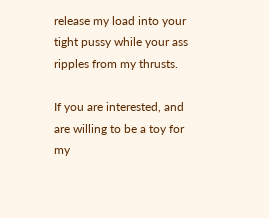release my load into your tight pussy while your ass ripples from my thrusts.

If you are interested, and are willing to be a toy for my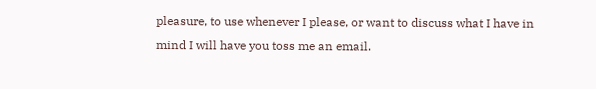pleasure, to use whenever I please, or want to discuss what I have in mind I will have you toss me an email.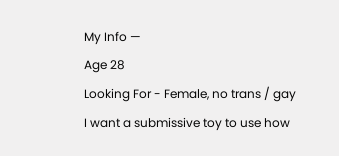My Info —
Age 28
Looking For - Female, no trans / gay
I want a submissive toy to use how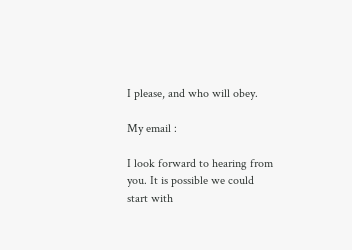I please, and who will obey.

My email :

I look forward to hearing from you. It is possible we could start with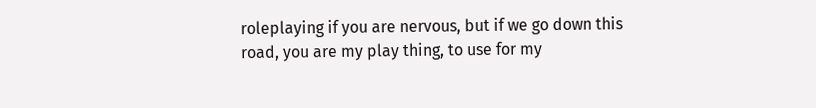roleplaying if you are nervous, but if we go down this road, you are my play thing, to use for my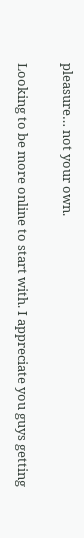pleasure… not your own.


Looking to be more online to start with. I appreciate you guys getting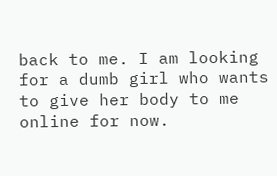back to me. I am looking for a dumb girl who wants to give her body to me online for now.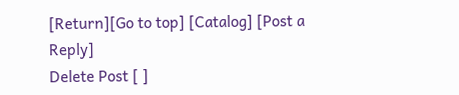[Return][Go to top] [Catalog] [Post a Reply]
Delete Post [ ]